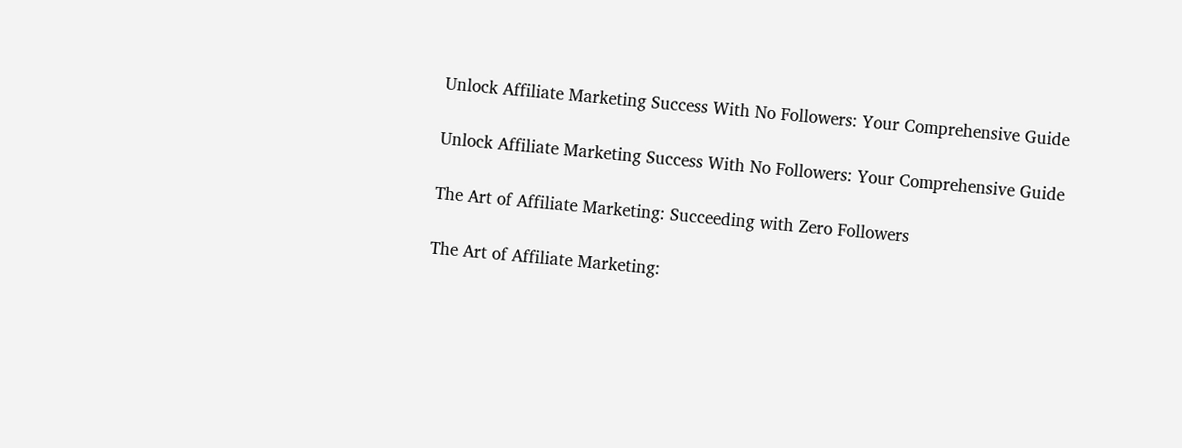Unlock Affiliate Marketing Success With No Followers: Your Comprehensive Guide

Unlock Affiliate Marketing Success With No Followers: Your Comprehensive Guide

The Art of Affiliate Marketing: Succeeding with Zero Followers

The Art of Affiliate Marketing: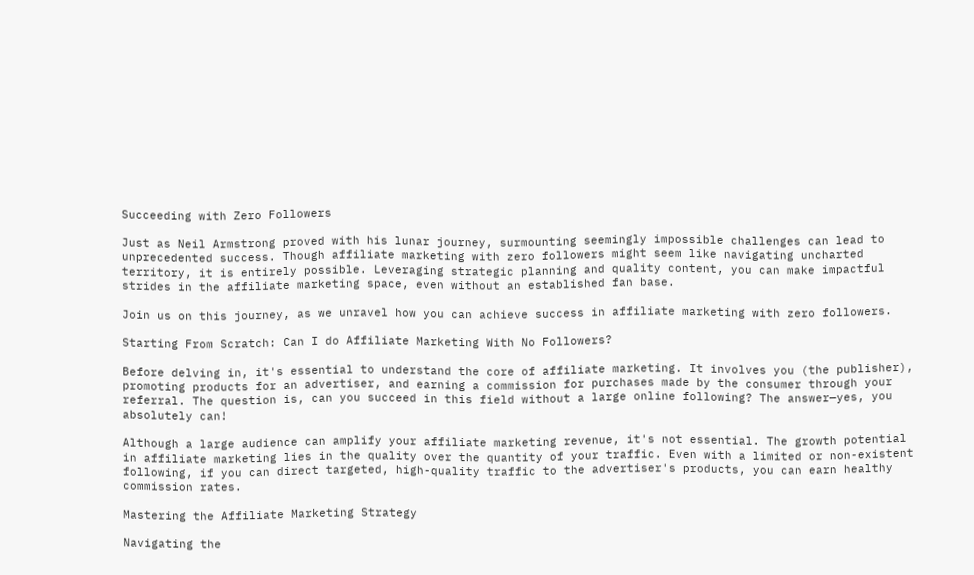Succeeding with Zero Followers

Just as Neil Armstrong proved with his lunar journey, surmounting seemingly impossible challenges can lead to unprecedented success. Though affiliate marketing with zero followers might seem like navigating uncharted territory, it is entirely possible. Leveraging strategic planning and quality content, you can make impactful strides in the affiliate marketing space, even without an established fan base.

Join us on this journey, as we unravel how you can achieve success in affiliate marketing with zero followers.

Starting From Scratch: Can I do Affiliate Marketing With No Followers?

Before delving in, it's essential to understand the core of affiliate marketing. It involves you (the publisher), promoting products for an advertiser, and earning a commission for purchases made by the consumer through your referral. The question is, can you succeed in this field without a large online following? The answer—yes, you absolutely can!

Although a large audience can amplify your affiliate marketing revenue, it's not essential. The growth potential in affiliate marketing lies in the quality over the quantity of your traffic. Even with a limited or non-existent following, if you can direct targeted, high-quality traffic to the advertiser's products, you can earn healthy commission rates.

Mastering the Affiliate Marketing Strategy

Navigating the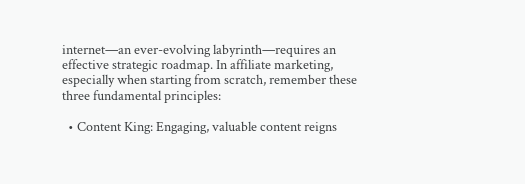internet—an ever-evolving labyrinth—requires an effective strategic roadmap. In affiliate marketing, especially when starting from scratch, remember these three fundamental principles:

  • Content King: Engaging, valuable content reigns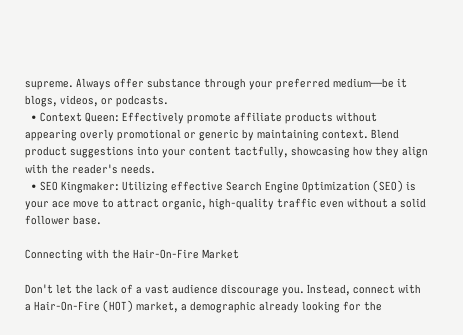supreme. Always offer substance through your preferred medium—be it blogs, videos, or podcasts.
  • Context Queen: Effectively promote affiliate products without appearing overly promotional or generic by maintaining context. Blend product suggestions into your content tactfully, showcasing how they align with the reader's needs.
  • SEO Kingmaker: Utilizing effective Search Engine Optimization (SEO) is your ace move to attract organic, high-quality traffic even without a solid follower base.

Connecting with the Hair-On-Fire Market

Don't let the lack of a vast audience discourage you. Instead, connect with a Hair-On-Fire (HOT) market, a demographic already looking for the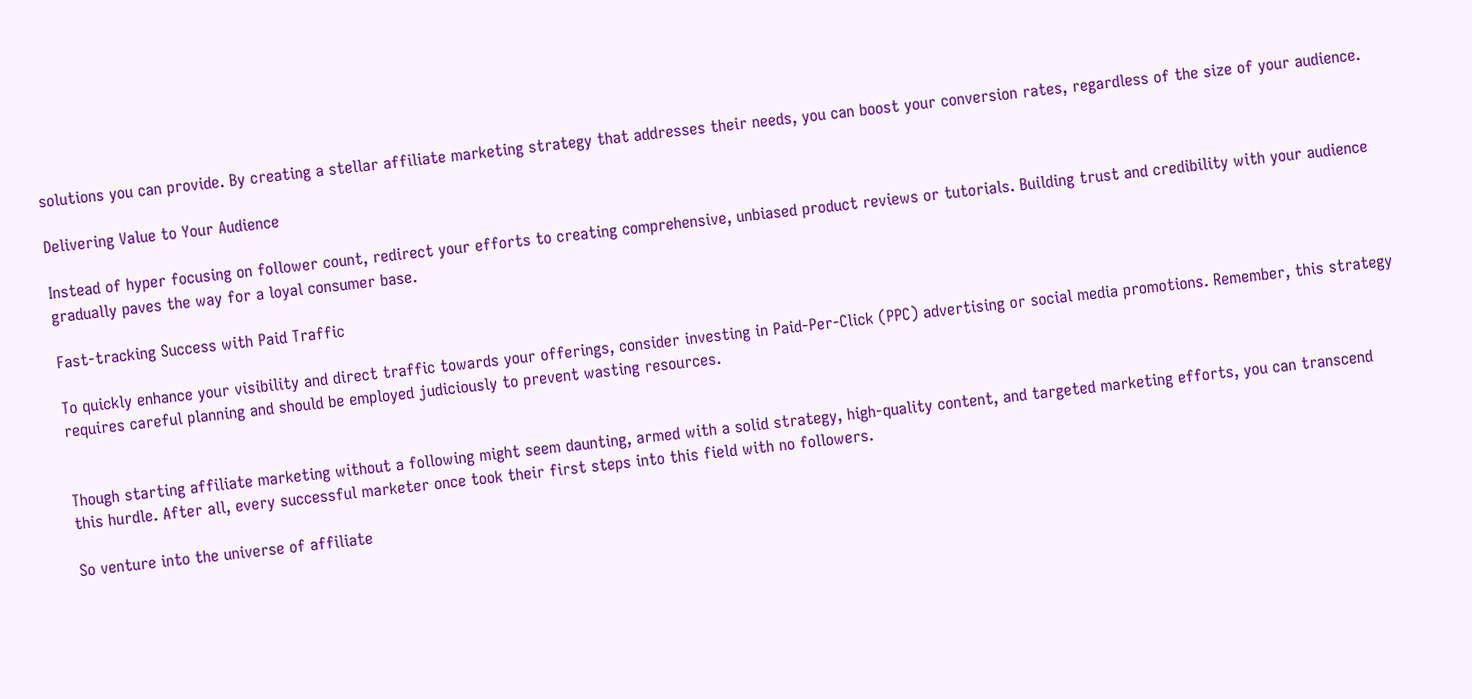solutions you can provide. By creating a stellar affiliate marketing strategy that addresses their needs, you can boost your conversion rates, regardless of the size of your audience.

Delivering Value to Your Audience

Instead of hyper focusing on follower count, redirect your efforts to creating comprehensive, unbiased product reviews or tutorials. Building trust and credibility with your audience gradually paves the way for a loyal consumer base.

Fast-tracking Success with Paid Traffic

To quickly enhance your visibility and direct traffic towards your offerings, consider investing in Paid-Per-Click (PPC) advertising or social media promotions. Remember, this strategy requires careful planning and should be employed judiciously to prevent wasting resources.


Though starting affiliate marketing without a following might seem daunting, armed with a solid strategy, high-quality content, and targeted marketing efforts, you can transcend this hurdle. After all, every successful marketer once took their first steps into this field with no followers.

So venture into the universe of affiliate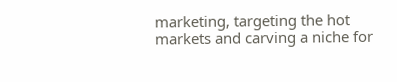marketing, targeting the hot markets and carving a niche for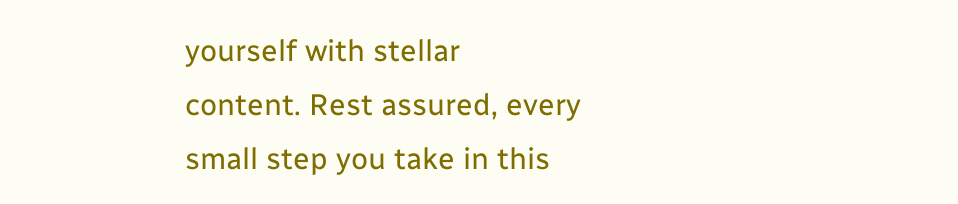yourself with stellar content. Rest assured, every small step you take in this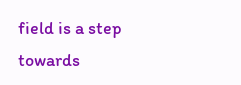field is a step towards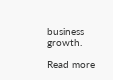business growth.

Read more